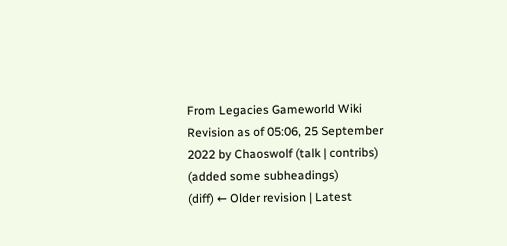From Legacies Gameworld Wiki
Revision as of 05:06, 25 September 2022 by Chaoswolf (talk | contribs) (added some subheadings)
(diff) ← Older revision | Latest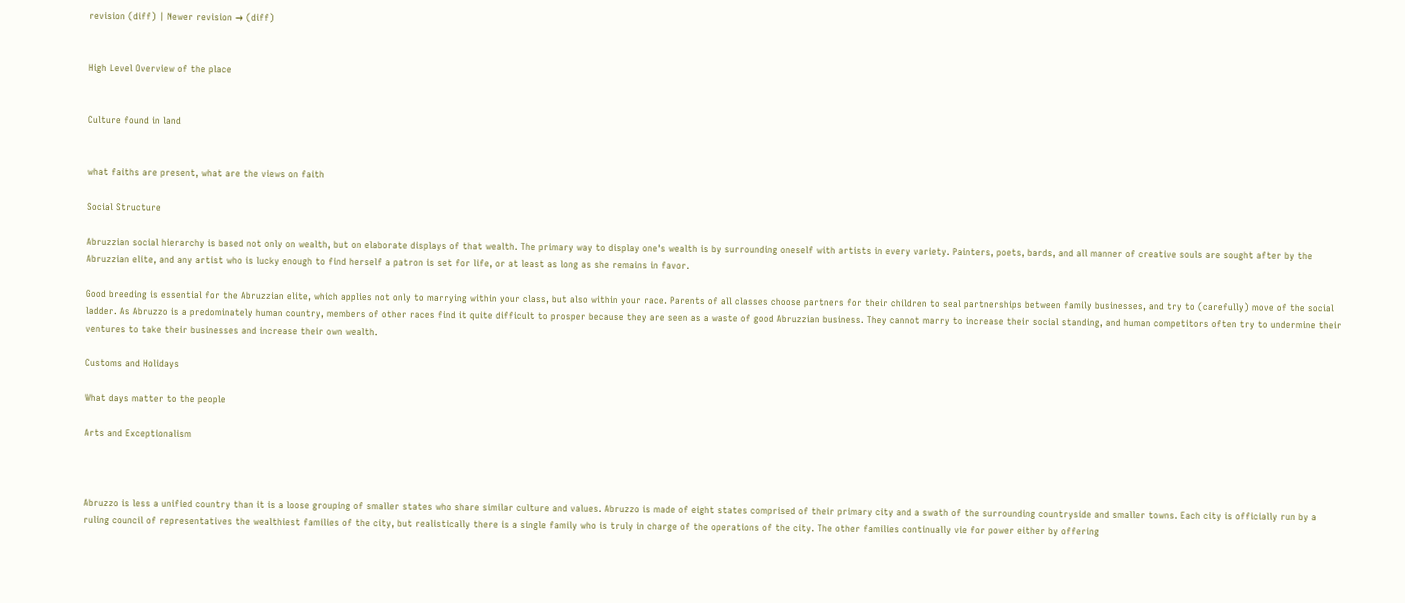revision (diff) | Newer revision → (diff)


High Level Overview of the place


Culture found in land


what faiths are present, what are the views on faith

Social Structure

Abruzzian social hierarchy is based not only on wealth, but on elaborate displays of that wealth. The primary way to display one's wealth is by surrounding oneself with artists in every variety. Painters, poets, bards, and all manner of creative souls are sought after by the Abruzzian elite, and any artist who is lucky enough to find herself a patron is set for life, or at least as long as she remains in favor.

Good breeding is essential for the Abruzzian elite, which applies not only to marrying within your class, but also within your race. Parents of all classes choose partners for their children to seal partnerships between family businesses, and try to (carefully) move of the social ladder. As Abruzzo is a predominately human country, members of other races find it quite difficult to prosper because they are seen as a waste of good Abruzzian business. They cannot marry to increase their social standing, and human competitors often try to undermine their ventures to take their businesses and increase their own wealth.

Customs and Holidays

What days matter to the people

Arts and Exceptionalism



Abruzzo is less a unified country than it is a loose grouping of smaller states who share similar culture and values. Abruzzo is made of eight states comprised of their primary city and a swath of the surrounding countryside and smaller towns. Each city is officially run by a ruling council of representatives the wealthiest families of the city, but realistically there is a single family who is truly in charge of the operations of the city. The other families continually vie for power either by offering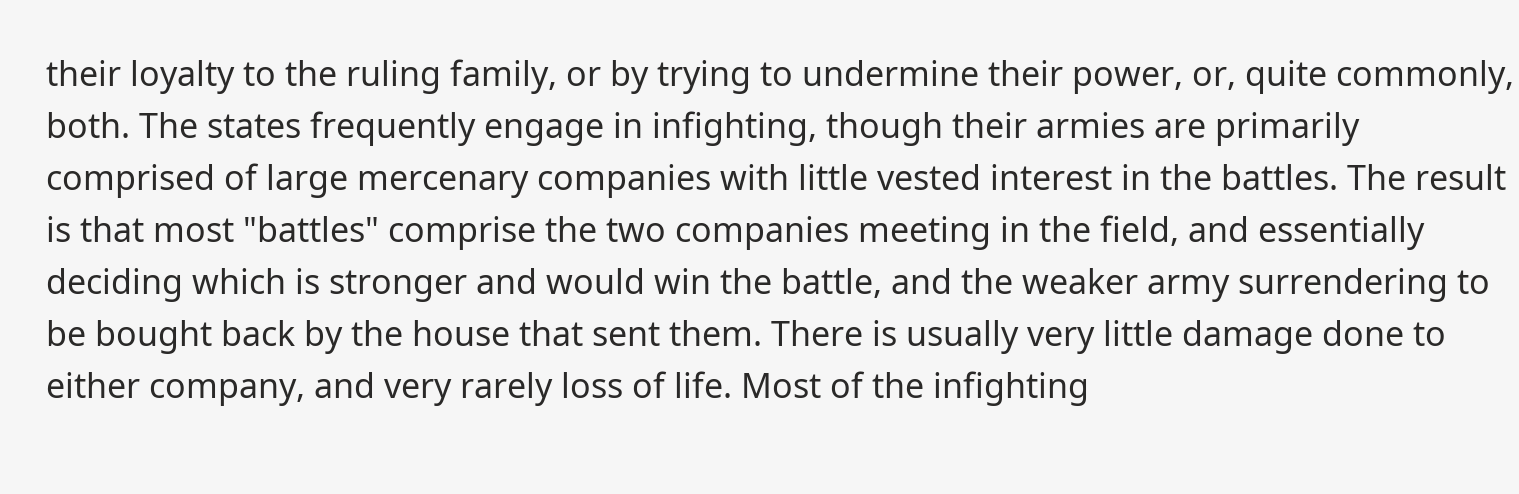their loyalty to the ruling family, or by trying to undermine their power, or, quite commonly, both. The states frequently engage in infighting, though their armies are primarily comprised of large mercenary companies with little vested interest in the battles. The result is that most "battles" comprise the two companies meeting in the field, and essentially deciding which is stronger and would win the battle, and the weaker army surrendering to be bought back by the house that sent them. There is usually very little damage done to either company, and very rarely loss of life. Most of the infighting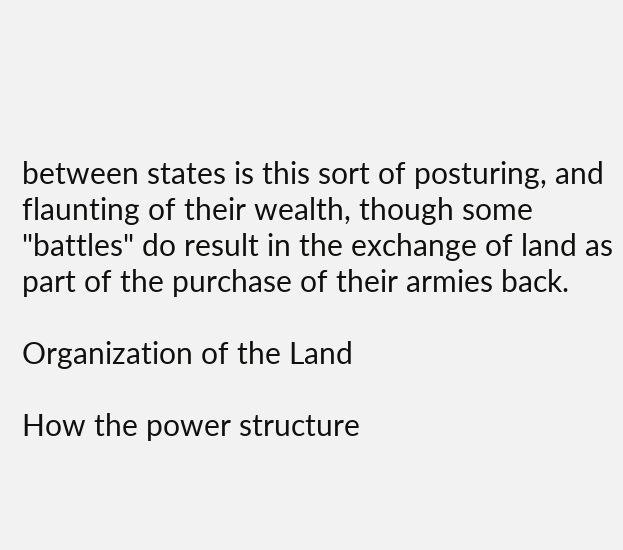between states is this sort of posturing, and flaunting of their wealth, though some "battles" do result in the exchange of land as part of the purchase of their armies back.

Organization of the Land

How the power structure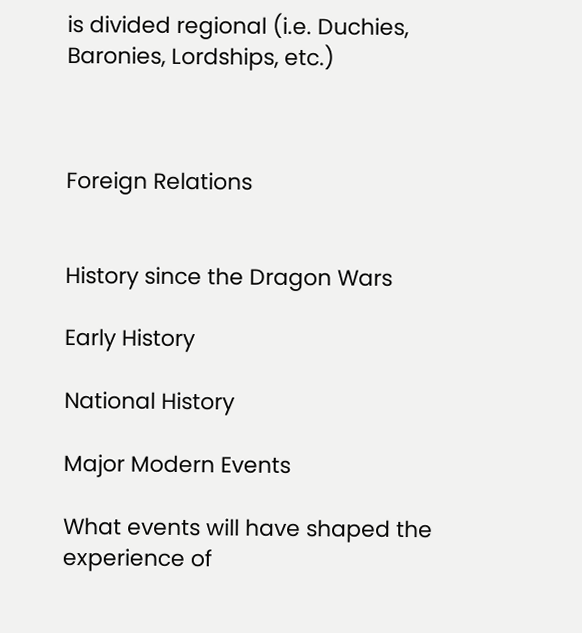is divided regional (i.e. Duchies, Baronies, Lordships, etc.)



Foreign Relations


History since the Dragon Wars

Early History

National History

Major Modern Events

What events will have shaped the experience of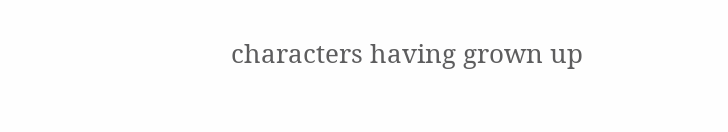characters having grown up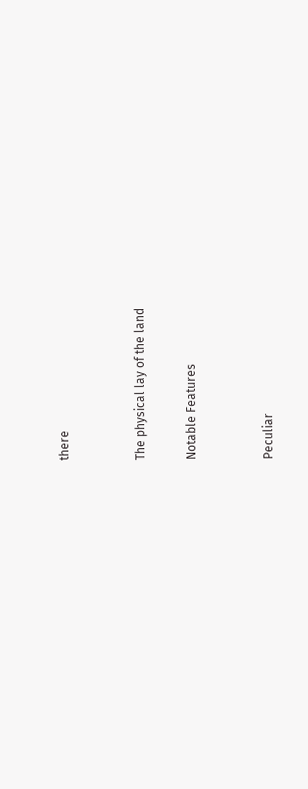there


The physical lay of the land

Notable Features


Peculiar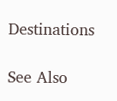Destinations

See Also